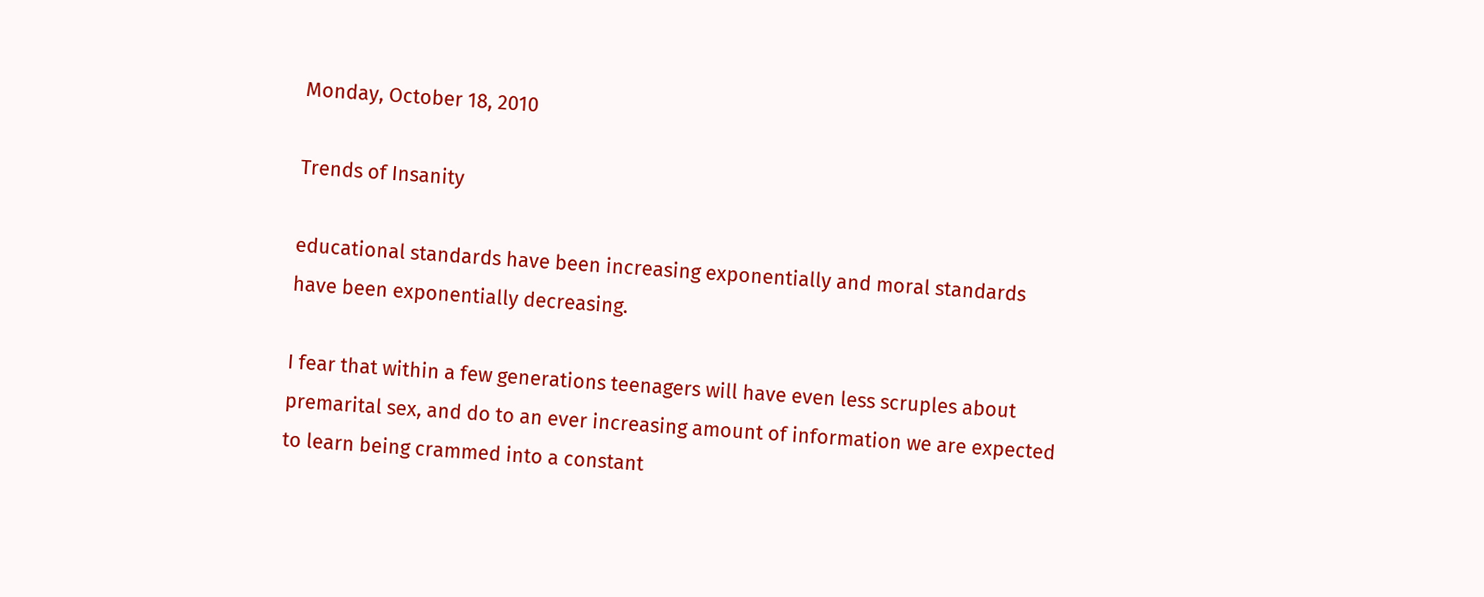Monday, October 18, 2010

Trends of Insanity

educational standards have been increasing exponentially and moral standards have been exponentially decreasing.

I fear that within a few generations teenagers will have even less scruples about premarital sex, and do to an ever increasing amount of information we are expected to learn being crammed into a constant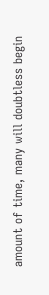amount of time, many will doubtless begin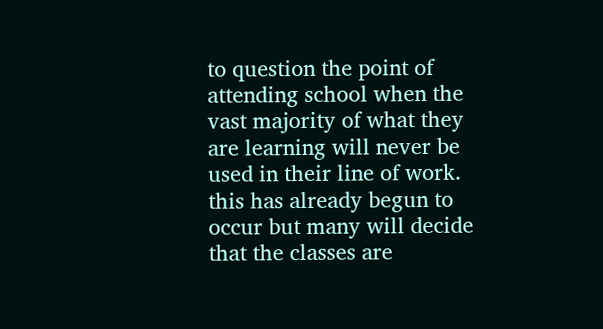to question the point of attending school when the vast majority of what they are learning will never be used in their line of work. this has already begun to occur but many will decide that the classes are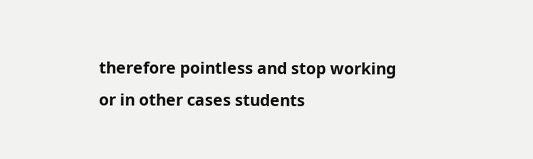therefore pointless and stop working or in other cases students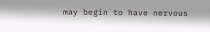may begin to have nervous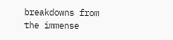breakdowns from the immense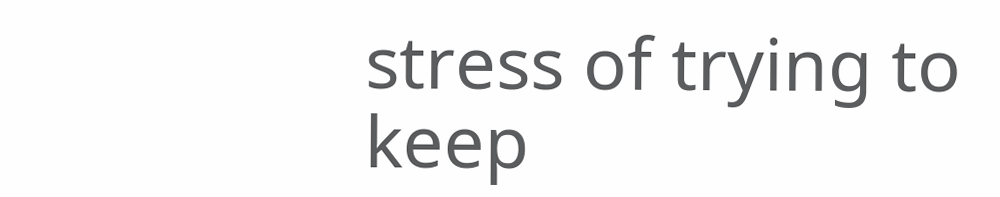stress of trying to keep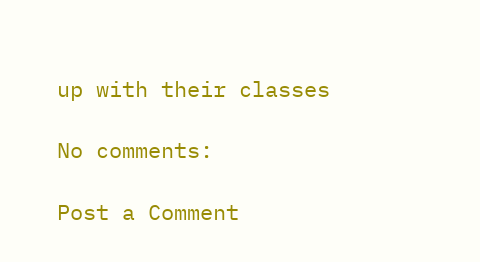up with their classes

No comments:

Post a Comment